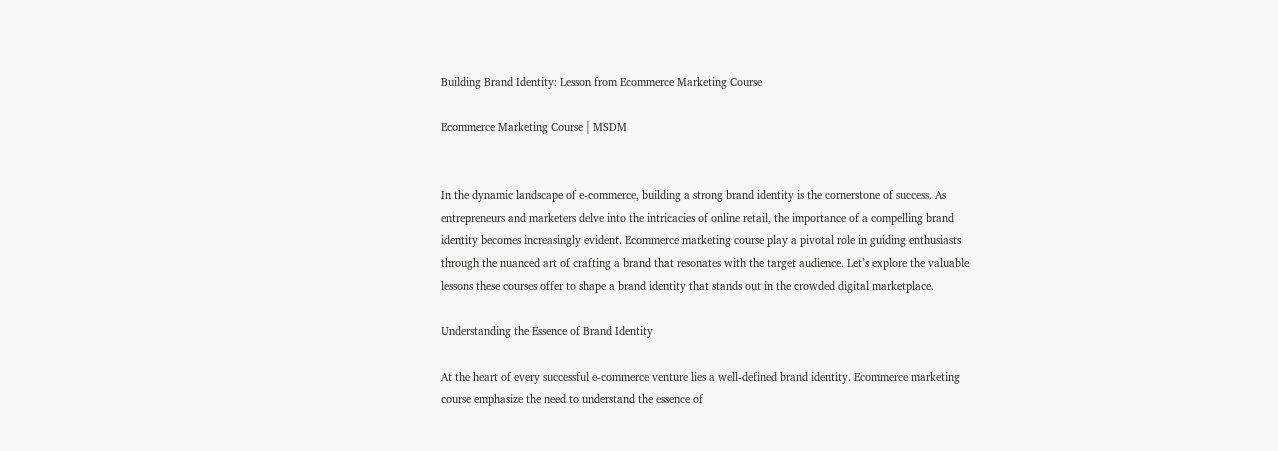Building Brand Identity: Lesson from Ecommerce Marketing Course

Ecommerce Marketing Course | MSDM


In the dynamic landscape of e-commerce, building a strong brand identity is the cornerstone of success. As entrepreneurs and marketers delve into the intricacies of online retail, the importance of a compelling brand identity becomes increasingly evident. Ecommerce marketing course play a pivotal role in guiding enthusiasts through the nuanced art of crafting a brand that resonates with the target audience. Let’s explore the valuable lessons these courses offer to shape a brand identity that stands out in the crowded digital marketplace.

Understanding the Essence of Brand Identity

At the heart of every successful e-commerce venture lies a well-defined brand identity. Ecommerce marketing course emphasize the need to understand the essence of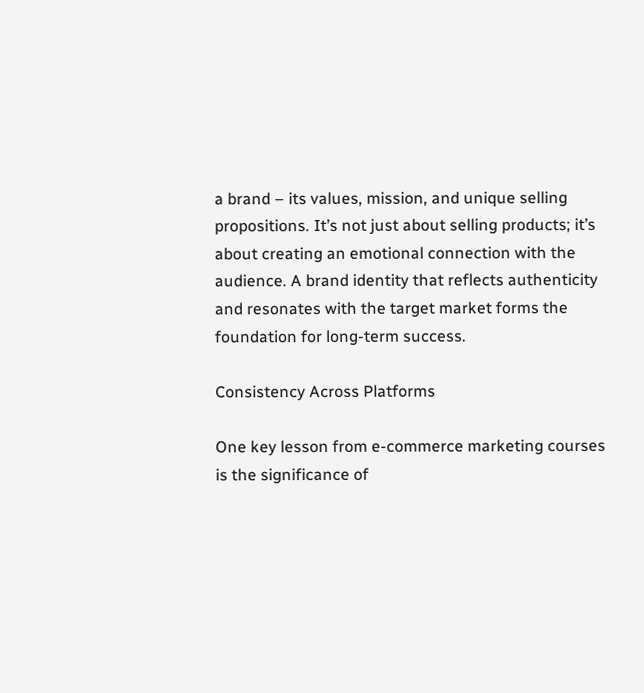a brand – its values, mission, and unique selling propositions. It’s not just about selling products; it’s about creating an emotional connection with the audience. A brand identity that reflects authenticity and resonates with the target market forms the foundation for long-term success.

Consistency Across Platforms

One key lesson from e-commerce marketing courses is the significance of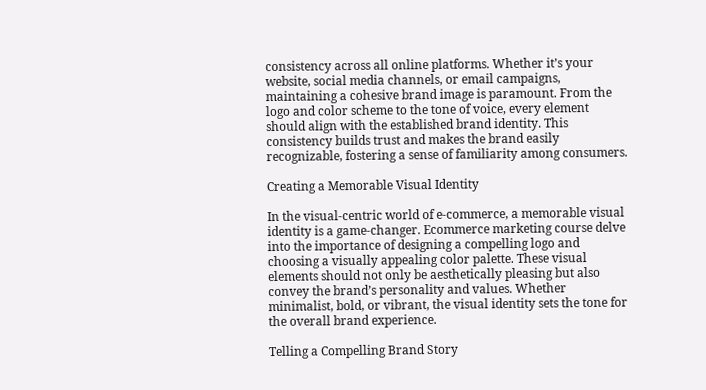consistency across all online platforms. Whether it’s your website, social media channels, or email campaigns, maintaining a cohesive brand image is paramount. From the logo and color scheme to the tone of voice, every element should align with the established brand identity. This consistency builds trust and makes the brand easily recognizable, fostering a sense of familiarity among consumers.

Creating a Memorable Visual Identity

In the visual-centric world of e-commerce, a memorable visual identity is a game-changer. Ecommerce marketing course delve into the importance of designing a compelling logo and choosing a visually appealing color palette. These visual elements should not only be aesthetically pleasing but also convey the brand’s personality and values. Whether minimalist, bold, or vibrant, the visual identity sets the tone for the overall brand experience.

Telling a Compelling Brand Story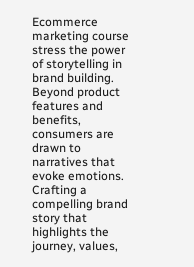Ecommerce marketing course stress the power of storytelling in brand building. Beyond product features and benefits, consumers are drawn to narratives that evoke emotions. Crafting a compelling brand story that highlights the journey, values,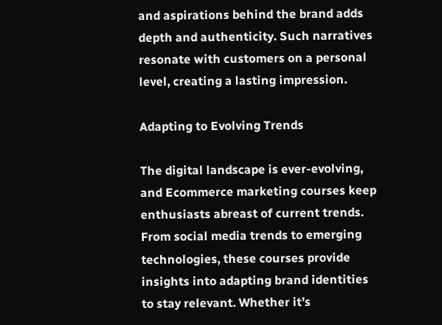and aspirations behind the brand adds depth and authenticity. Such narratives resonate with customers on a personal level, creating a lasting impression.

Adapting to Evolving Trends

The digital landscape is ever-evolving, and Ecommerce marketing courses keep enthusiasts abreast of current trends. From social media trends to emerging technologies, these courses provide insights into adapting brand identities to stay relevant. Whether it’s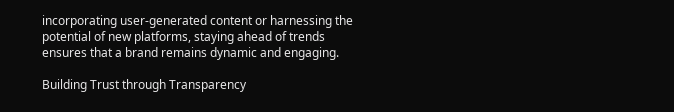incorporating user-generated content or harnessing the potential of new platforms, staying ahead of trends ensures that a brand remains dynamic and engaging.

Building Trust through Transparency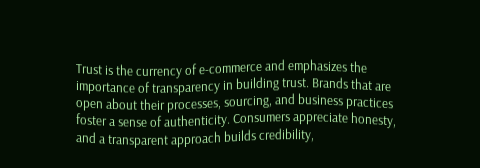Trust is the currency of e-commerce and emphasizes the importance of transparency in building trust. Brands that are open about their processes, sourcing, and business practices foster a sense of authenticity. Consumers appreciate honesty, and a transparent approach builds credibility,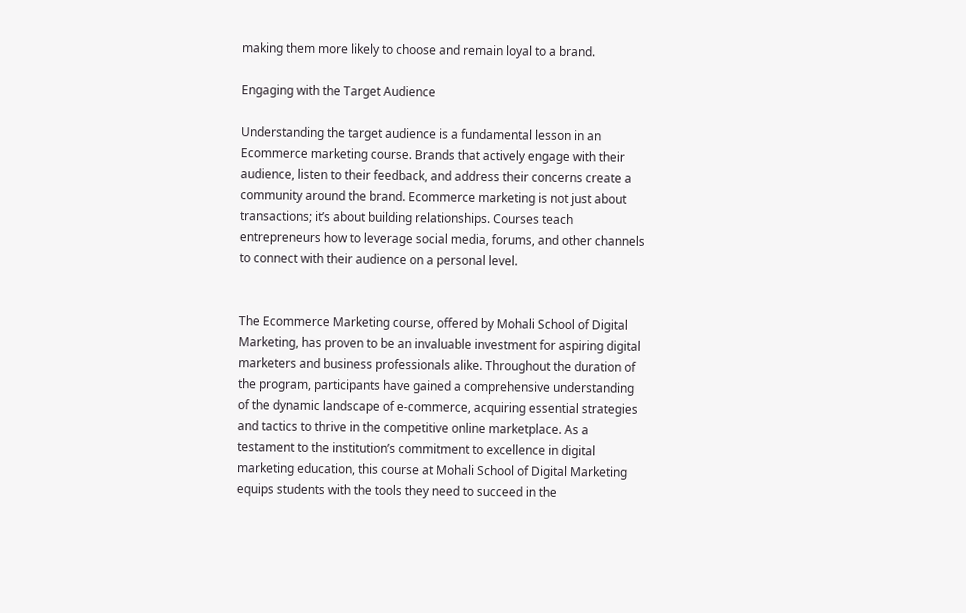making them more likely to choose and remain loyal to a brand.

Engaging with the Target Audience

Understanding the target audience is a fundamental lesson in an Ecommerce marketing course. Brands that actively engage with their audience, listen to their feedback, and address their concerns create a community around the brand. Ecommerce marketing is not just about transactions; it’s about building relationships. Courses teach entrepreneurs how to leverage social media, forums, and other channels to connect with their audience on a personal level.


The Ecommerce Marketing course, offered by Mohali School of Digital Marketing, has proven to be an invaluable investment for aspiring digital marketers and business professionals alike. Throughout the duration of the program, participants have gained a comprehensive understanding of the dynamic landscape of e-commerce, acquiring essential strategies and tactics to thrive in the competitive online marketplace. As a testament to the institution’s commitment to excellence in digital marketing education, this course at Mohali School of Digital Marketing equips students with the tools they need to succeed in the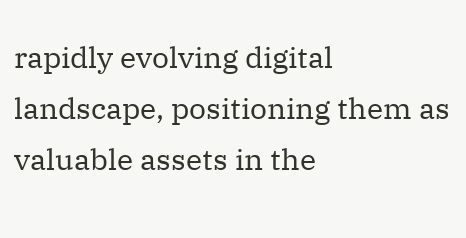rapidly evolving digital landscape, positioning them as valuable assets in the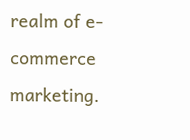realm of e-commerce marketing.